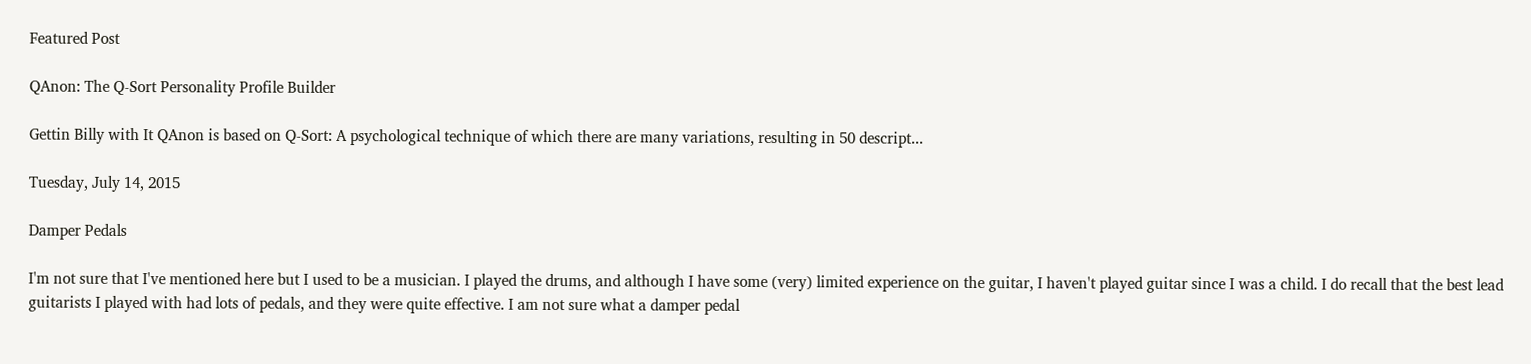Featured Post

QAnon: The Q-Sort Personality Profile Builder

Gettin Billy with It QAnon is based on Q-Sort: A psychological technique of which there are many variations, resulting in 50 descript...

Tuesday, July 14, 2015

Damper Pedals

I'm not sure that I've mentioned here but I used to be a musician. I played the drums, and although I have some (very) limited experience on the guitar, I haven't played guitar since I was a child. I do recall that the best lead guitarists I played with had lots of pedals, and they were quite effective. I am not sure what a damper pedal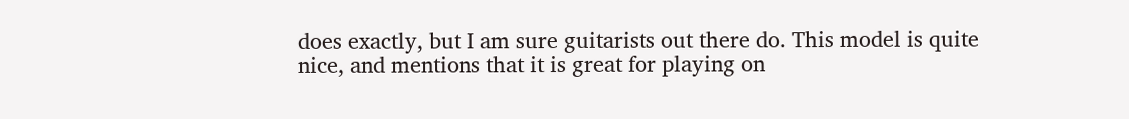does exactly, but I am sure guitarists out there do. This model is quite nice, and mentions that it is great for playing on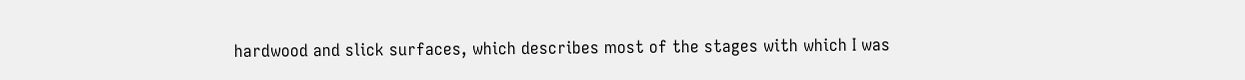hardwood and slick surfaces, which describes most of the stages with which I was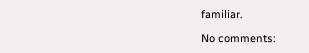familiar.

No comments: